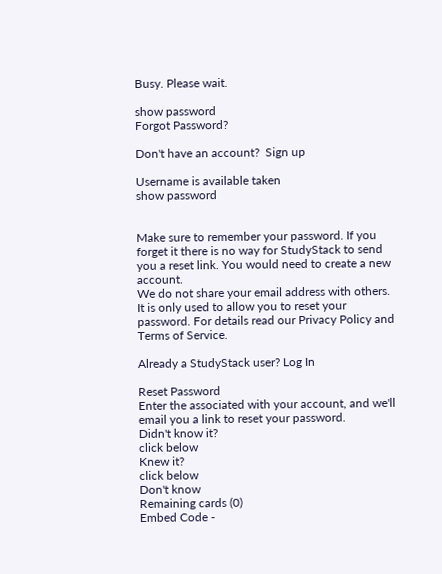Busy. Please wait.

show password
Forgot Password?

Don't have an account?  Sign up

Username is available taken
show password


Make sure to remember your password. If you forget it there is no way for StudyStack to send you a reset link. You would need to create a new account.
We do not share your email address with others. It is only used to allow you to reset your password. For details read our Privacy Policy and Terms of Service.

Already a StudyStack user? Log In

Reset Password
Enter the associated with your account, and we'll email you a link to reset your password.
Didn't know it?
click below
Knew it?
click below
Don't know
Remaining cards (0)
Embed Code -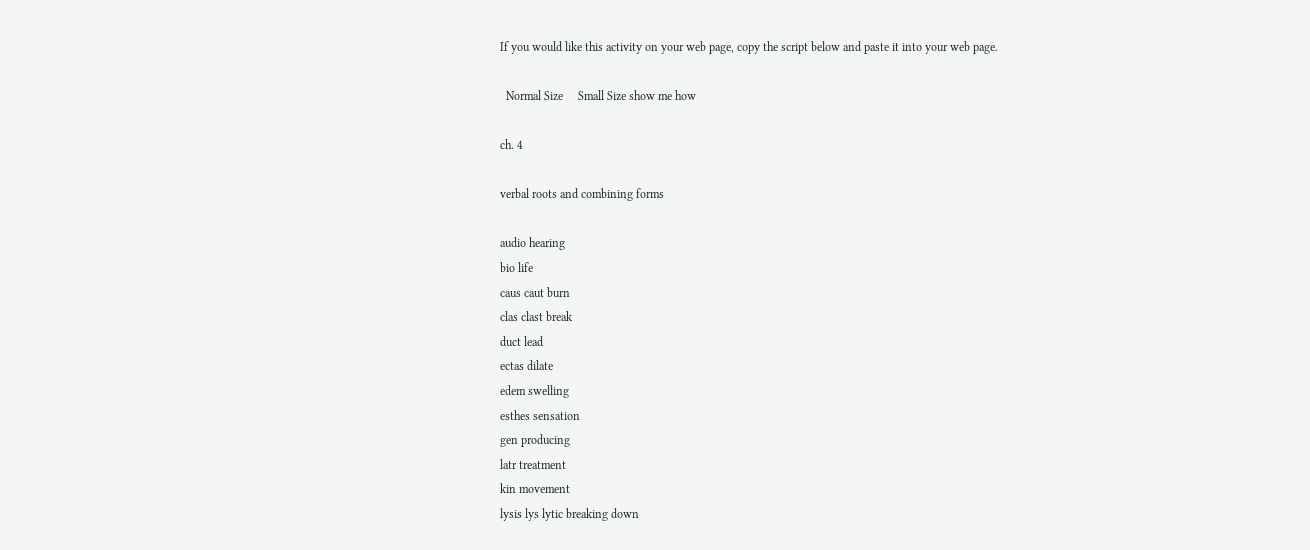If you would like this activity on your web page, copy the script below and paste it into your web page.

  Normal Size     Small Size show me how

ch. 4

verbal roots and combining forms

audio hearing
bio life
caus caut burn
clas clast break
duct lead
ectas dilate
edem swelling
esthes sensation
gen producing
latr treatment
kin movement
lysis lys lytic breaking down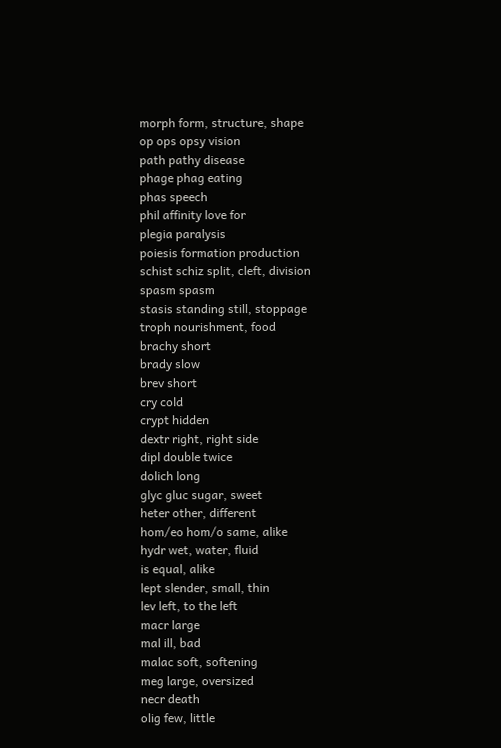morph form, structure, shape
op ops opsy vision
path pathy disease
phage phag eating
phas speech
phil affinity love for
plegia paralysis
poiesis formation production
schist schiz split, cleft, division
spasm spasm
stasis standing still, stoppage
troph nourishment, food
brachy short
brady slow
brev short
cry cold
crypt hidden
dextr right, right side
dipl double twice
dolich long
glyc gluc sugar, sweet
heter other, different
hom/eo hom/o same, alike
hydr wet, water, fluid
is equal, alike
lept slender, small, thin
lev left, to the left
macr large
mal ill, bad
malac soft, softening
meg large, oversized
necr death
olig few, little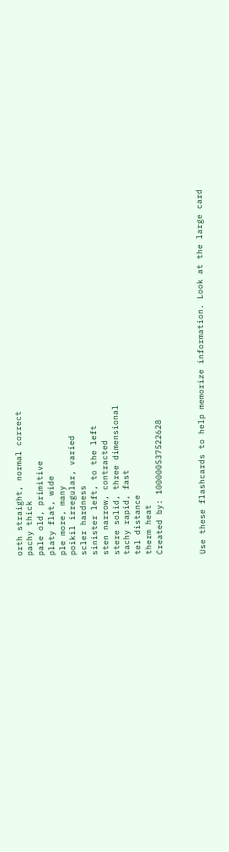orth straight, normal correct
pachy thick
pale old, primitive
platy flat, wide
ple more, many
poikil irregular, varied
scler hardness
sinister left, to the left
sten narrow, contracted
stere solid, three dimensional
tachy rapid, fast
tel distance
therm heat
Created by: 100000537522628



Use these flashcards to help memorize information. Look at the large card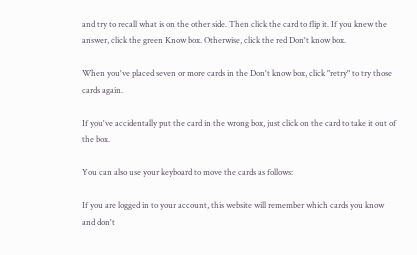and try to recall what is on the other side. Then click the card to flip it. If you knew the answer, click the green Know box. Otherwise, click the red Don't know box.

When you've placed seven or more cards in the Don't know box, click "retry" to try those cards again.

If you've accidentally put the card in the wrong box, just click on the card to take it out of the box.

You can also use your keyboard to move the cards as follows:

If you are logged in to your account, this website will remember which cards you know and don't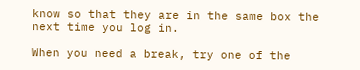know so that they are in the same box the next time you log in.

When you need a break, try one of the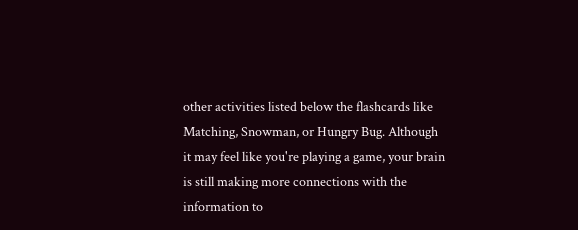other activities listed below the flashcards like Matching, Snowman, or Hungry Bug. Although it may feel like you're playing a game, your brain is still making more connections with the information to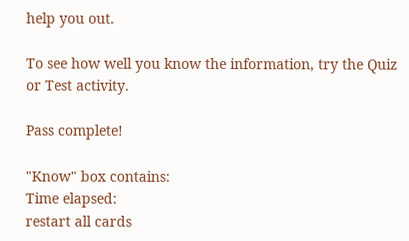help you out.

To see how well you know the information, try the Quiz or Test activity.

Pass complete!

"Know" box contains:
Time elapsed:
restart all cards